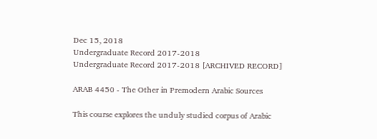Dec 15, 2018
Undergraduate Record 2017-2018
Undergraduate Record 2017-2018 [ARCHIVED RECORD]

ARAB 4450 - The Other in Premodern Arabic Sources

This course explores the unduly studied corpus of Arabic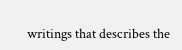writings that describes the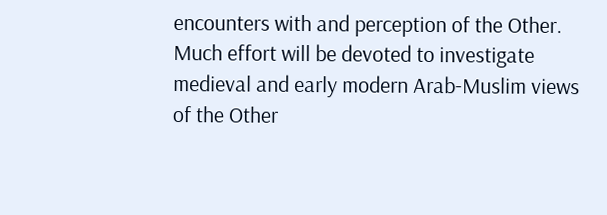encounters with and perception of the Other. Much effort will be devoted to investigate medieval and early modern Arab-Muslim views of the Other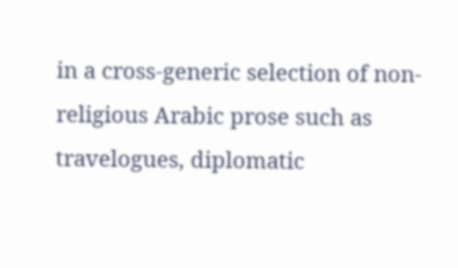in a cross-generic selection of non-religious Arabic prose such as travelogues, diplomatic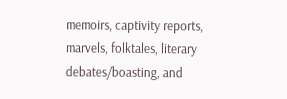memoirs, captivity reports, marvels, folktales, literary debates/boasting, and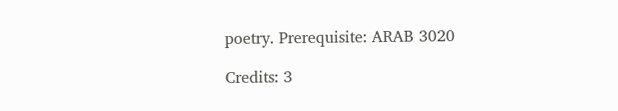poetry. Prerequisite: ARAB 3020

Credits: 3